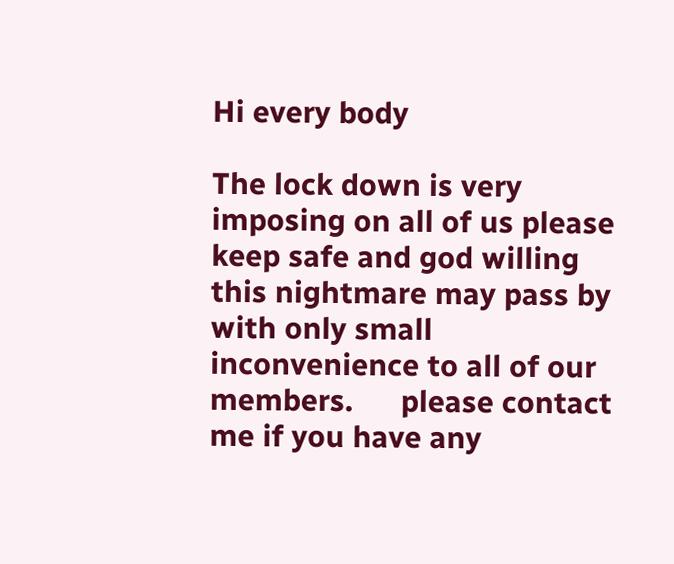Hi every body

The lock down is very imposing on all of us please keep safe and god willing this nightmare may pass by with only small inconvenience to all of our members.      please contact me if you have any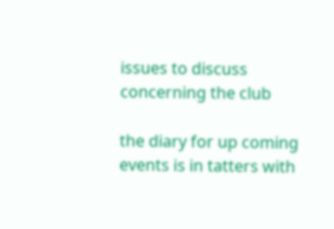issues to discuss concerning the club

the diary for up coming events is in tatters with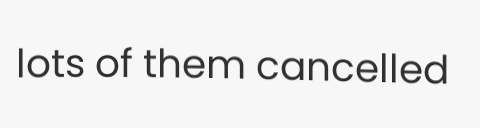lots of them cancelled